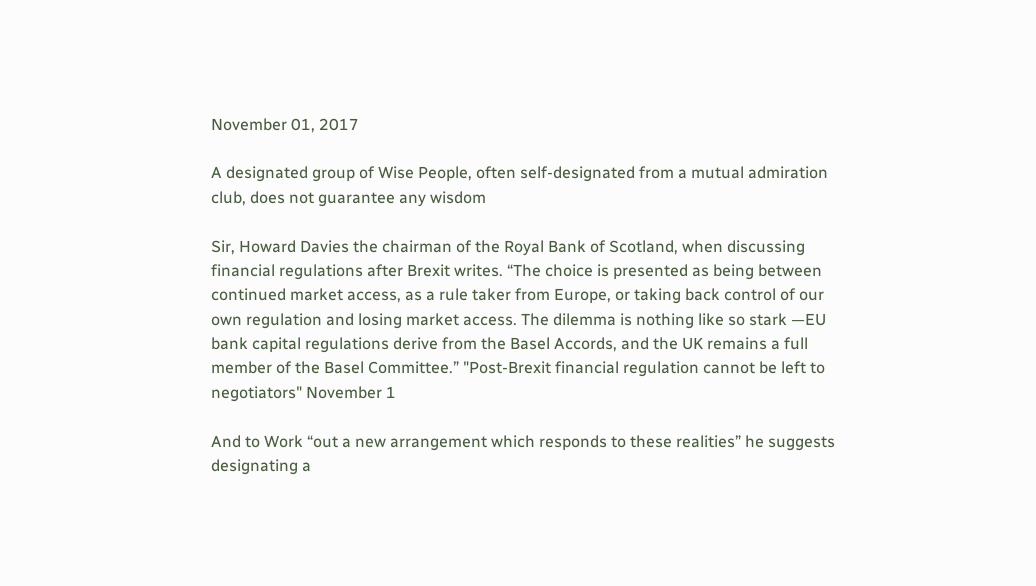November 01, 2017

A designated group of Wise People, often self-designated from a mutual admiration club, does not guarantee any wisdom

Sir, Howard Davies the chairman of the Royal Bank of Scotland, when discussing financial regulations after Brexit writes. “The choice is presented as being between continued market access, as a rule taker from Europe, or taking back control of our own regulation and losing market access. The dilemma is nothing like so stark —EU bank capital regulations derive from the Basel Accords, and the UK remains a full member of the Basel Committee.” "Post-Brexit financial regulation cannot be left to negotiators" November 1

And to Work “out a new arrangement which responds to these realities” he suggests designating a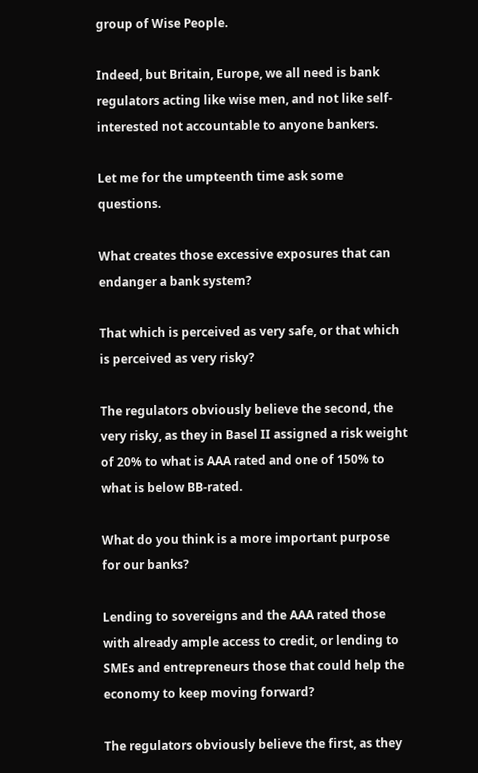group of Wise People.

Indeed, but Britain, Europe, we all need is bank regulators acting like wise men, and not like self-interested not accountable to anyone bankers.

Let me for the umpteenth time ask some questions.

What creates those excessive exposures that can endanger a bank system?

That which is perceived as very safe, or that which is perceived as very risky?

The regulators obviously believe the second, the very risky, as they in Basel II assigned a risk weight of 20% to what is AAA rated and one of 150% to what is below BB-rated.

What do you think is a more important purpose for our banks?

Lending to sovereigns and the AAA rated those with already ample access to credit, or lending to SMEs and entrepreneurs those that could help the economy to keep moving forward?

The regulators obviously believe the first, as they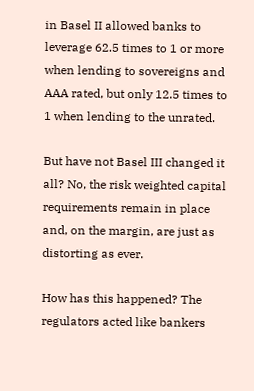in Basel II allowed banks to leverage 62.5 times to 1 or more when lending to sovereigns and AAA rated, but only 12.5 times to 1 when lending to the unrated.

But have not Basel III changed it all? No, the risk weighted capital requirements remain in place and, on the margin, are just as distorting as ever.

How has this happened? The regulators acted like bankers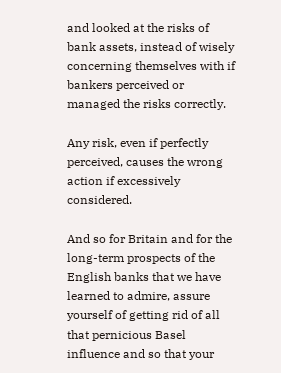and looked at the risks of bank assets, instead of wisely concerning themselves with if bankers perceived or managed the risks correctly.

Any risk, even if perfectly perceived, causes the wrong action if excessively considered.

And so for Britain and for the long-term prospects of the English banks that we have learned to admire, assure yourself of getting rid of all that pernicious Basel influence and so that your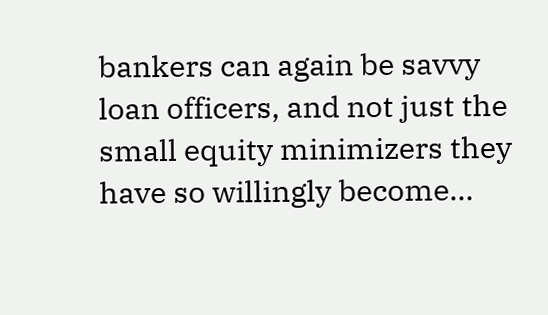bankers can again be savvy loan officers, and not just the small equity minimizers they have so willingly become…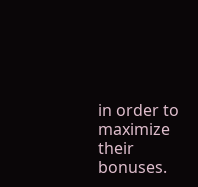in order to maximize their bonuses.